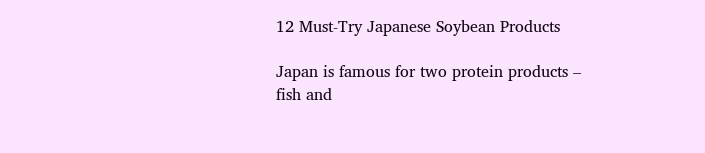12 Must-Try Japanese Soybean Products

Japan is famous for two protein products – fish and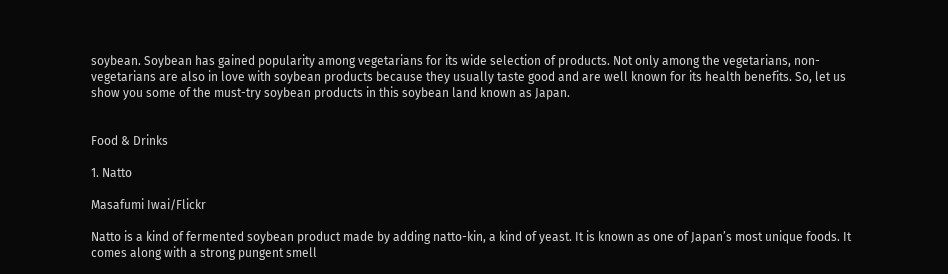soybean. Soybean has gained popularity among vegetarians for its wide selection of products. Not only among the vegetarians, non-vegetarians are also in love with soybean products because they usually taste good and are well known for its health benefits. So, let us show you some of the must-try soybean products in this soybean land known as Japan.


Food & Drinks

1. Natto

Masafumi Iwai/Flickr

Natto is a kind of fermented soybean product made by adding natto-kin, a kind of yeast. It is known as one of Japan’s most unique foods. It comes along with a strong pungent smell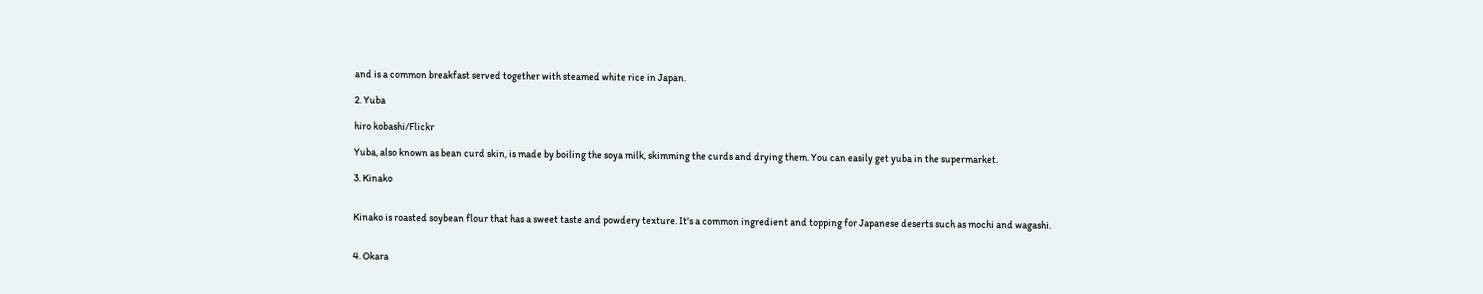and is a common breakfast served together with steamed white rice in Japan.

2. Yuba

hiro kobashi/Flickr

Yuba, also known as bean curd skin, is made by boiling the soya milk, skimming the curds and drying them. You can easily get yuba in the supermarket.

3. Kinako


Kinako is roasted soybean flour that has a sweet taste and powdery texture. It's a common ingredient and topping for Japanese deserts such as mochi and wagashi.


4. Okara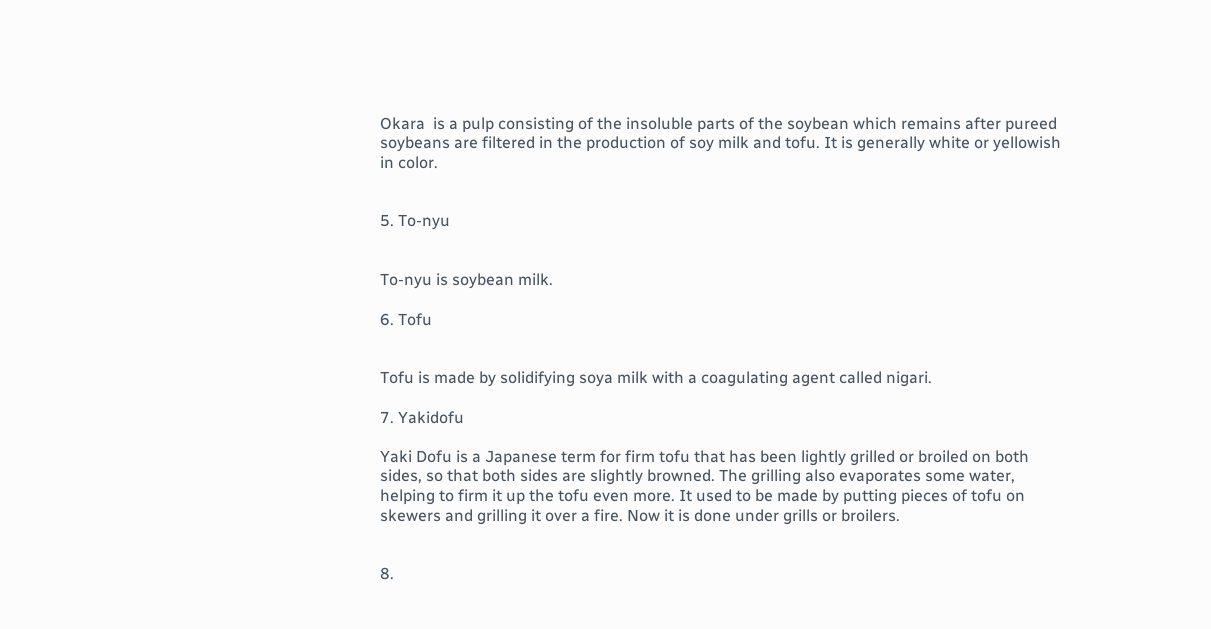Okara  is a pulp consisting of the insoluble parts of the soybean which remains after pureed soybeans are filtered in the production of soy milk and tofu. It is generally white or yellowish in color.


5. To-nyu


To-nyu is soybean milk.

6. Tofu


Tofu is made by solidifying soya milk with a coagulating agent called nigari.

7. Yakidofu

Yaki Dofu is a Japanese term for firm tofu that has been lightly grilled or broiled on both sides, so that both sides are slightly browned. The grilling also evaporates some water, helping to firm it up the tofu even more. It used to be made by putting pieces of tofu on skewers and grilling it over a fire. Now it is done under grills or broilers.


8.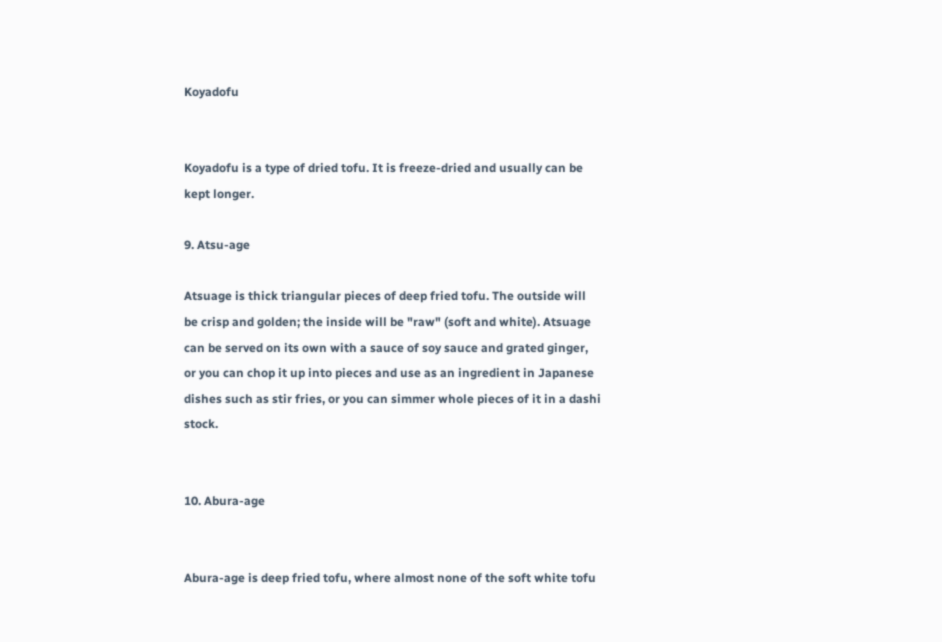Koyadofu


Koyadofu is a type of dried tofu. It is freeze-dried and usually can be kept longer.

9. Atsu-age

Atsuage is thick triangular pieces of deep fried tofu. The outside will be crisp and golden; the inside will be "raw" (soft and white). Atsuage can be served on its own with a sauce of soy sauce and grated ginger, or you can chop it up into pieces and use as an ingredient in Japanese dishes such as stir fries, or you can simmer whole pieces of it in a dashi stock.


10. Abura-age


Abura-age is deep fried tofu, where almost none of the soft white tofu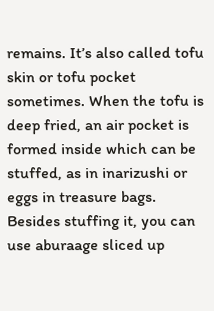remains. It’s also called tofu skin or tofu pocket sometimes. When the tofu is deep fried, an air pocket is formed inside which can be stuffed, as in inarizushi or eggs in treasure bags. Besides stuffing it, you can use aburaage sliced up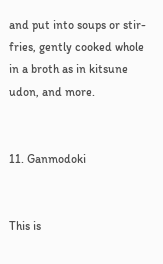and put into soups or stir-fries, gently cooked whole in a broth as in kitsune udon, and more.


11. Ganmodoki


This is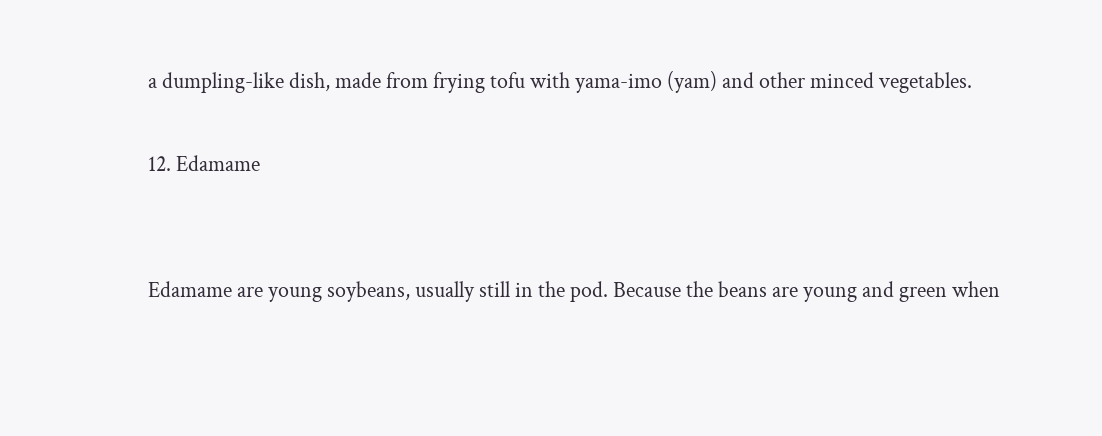a dumpling-like dish, made from frying tofu with yama-imo (yam) and other minced vegetables.

12. Edamame


Edamame are young soybeans, usually still in the pod. Because the beans are young and green when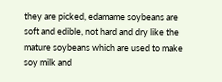they are picked, edamame soybeans are soft and edible, not hard and dry like the mature soybeans which are used to make soy milk and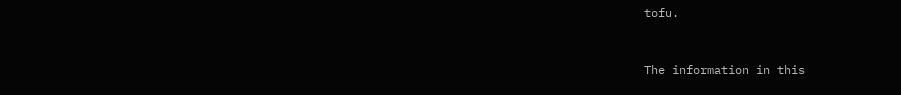tofu.



The information in this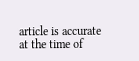article is accurate at the time of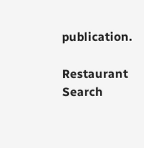publication.

Restaurant Search